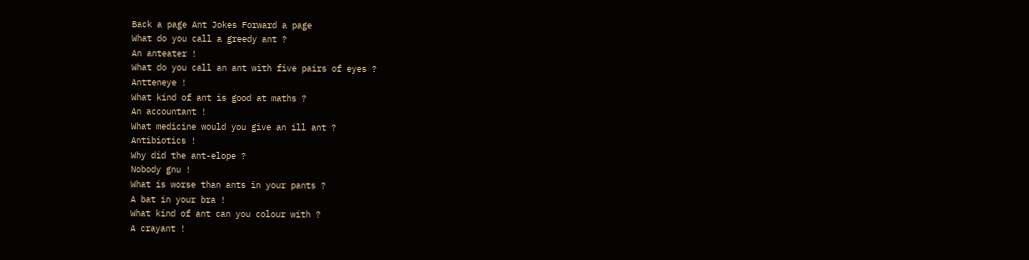Back a page Ant Jokes Forward a page
What do you call a greedy ant ?
An anteater !
What do you call an ant with five pairs of eyes ?
Antteneye !
What kind of ant is good at maths ?
An accountant !
What medicine would you give an ill ant ?
Antibiotics !
Why did the ant-elope ?
Nobody gnu !
What is worse than ants in your pants ?
A bat in your bra !
What kind of ant can you colour with ?
A crayant !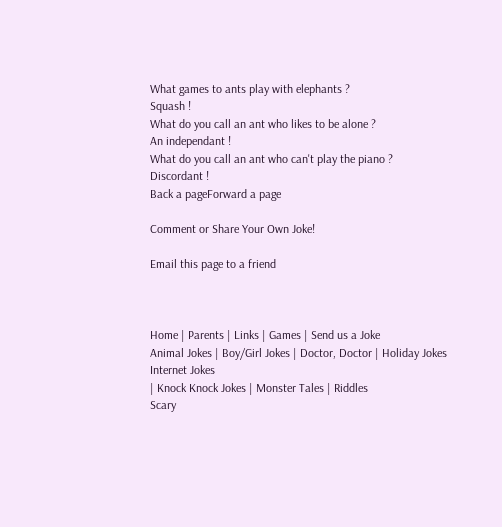What games to ants play with elephants ?
Squash !
What do you call an ant who likes to be alone ?
An independant !
What do you call an ant who can't play the piano ?
Discordant !
Back a pageForward a page

Comment or Share Your Own Joke!

Email this page to a friend



Home | Parents | Links | Games | Send us a Joke
Animal Jokes | Boy/Girl Jokes | Doctor, Doctor | Holiday Jokes
Internet Jokes
| Knock Knock Jokes | Monster Tales | Riddles
Scary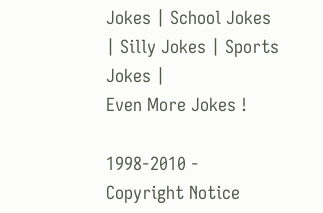Jokes | School Jokes | Silly Jokes | Sports Jokes |
Even More Jokes !

1998-2010 - Copyright Notice